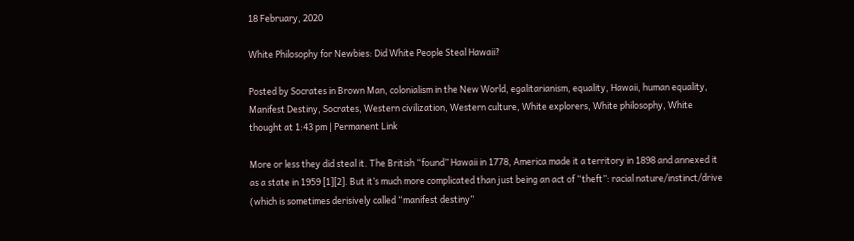18 February, 2020

White Philosophy for Newbies: Did White People Steal Hawaii?

Posted by Socrates in Brown Man, colonialism in the New World, egalitarianism, equality, Hawaii, human equality, Manifest Destiny, Socrates, Western civilization, Western culture, White explorers, White philosophy, White thought at 1:43 pm | Permanent Link

More or less they did steal it. The British “found” Hawaii in 1778, America made it a territory in 1898 and annexed it as a state in 1959 [1][2]. But it’s much more complicated than just being an act of “theft”: racial nature/instinct/drive (which is sometimes derisively called “manifest destiny”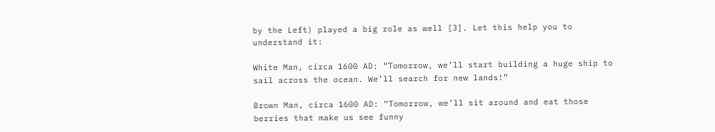by the Left) played a big role as well [3]. Let this help you to understand it:

White Man, circa 1600 AD: “Tomorrow, we’ll start building a huge ship to sail across the ocean. We’ll search for new lands!”

Brown Man, circa 1600 AD: “Tomorrow, we’ll sit around and eat those berries that make us see funny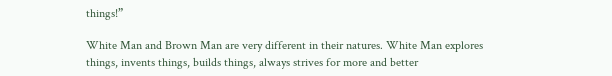things!”

White Man and Brown Man are very different in their natures. White Man explores things, invents things, builds things, always strives for more and better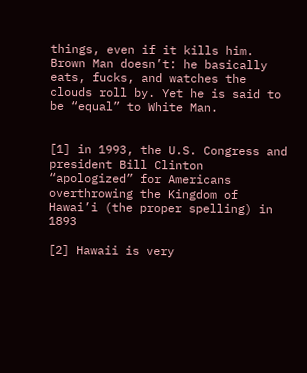things, even if it kills him. Brown Man doesn’t: he basically eats, fucks, and watches the clouds roll by. Yet he is said to be “equal” to White Man.


[1] in 1993, the U.S. Congress and president Bill Clinton “apologized” for Americans overthrowing the Kingdom of Hawai’i (the proper spelling) in 1893

[2] Hawaii is very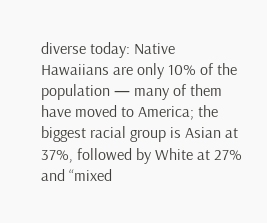diverse today: Native Hawaiians are only 10% of the population — many of them have moved to America; the biggest racial group is Asian at 37%, followed by White at 27% and “mixed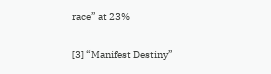race” at 23%

[3] “Manifest Destiny”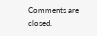Comments are closed.